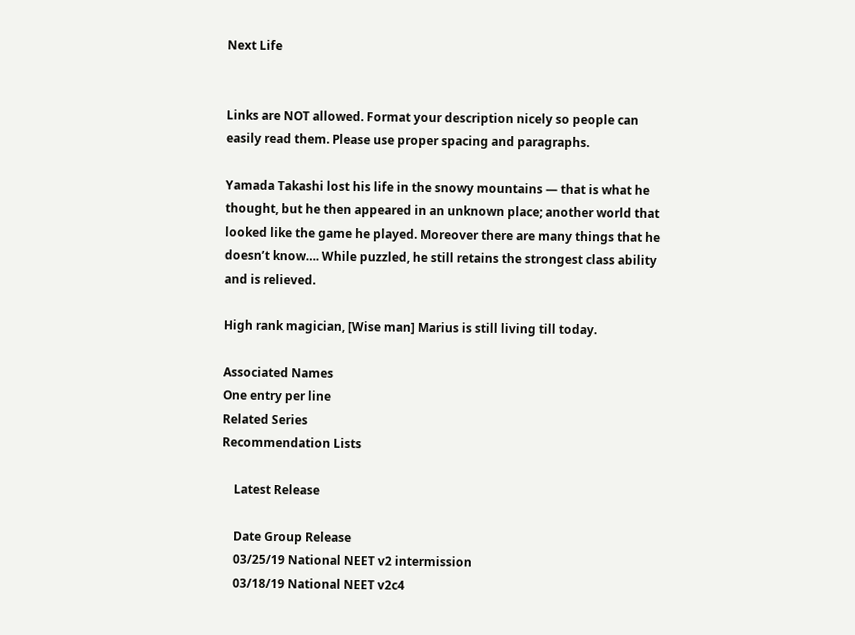Next Life


Links are NOT allowed. Format your description nicely so people can easily read them. Please use proper spacing and paragraphs.

Yamada Takashi lost his life in the snowy mountains — that is what he thought, but he then appeared in an unknown place; another world that looked like the game he played. Moreover there are many things that he doesn’t know…. While puzzled, he still retains the strongest class ability and is relieved.

High rank magician, [Wise man] Marius is still living till today.

Associated Names
One entry per line
Related Series
Recommendation Lists

    Latest Release

    Date Group Release
    03/25/19 National NEET v2 intermission
    03/18/19 National NEET v2c4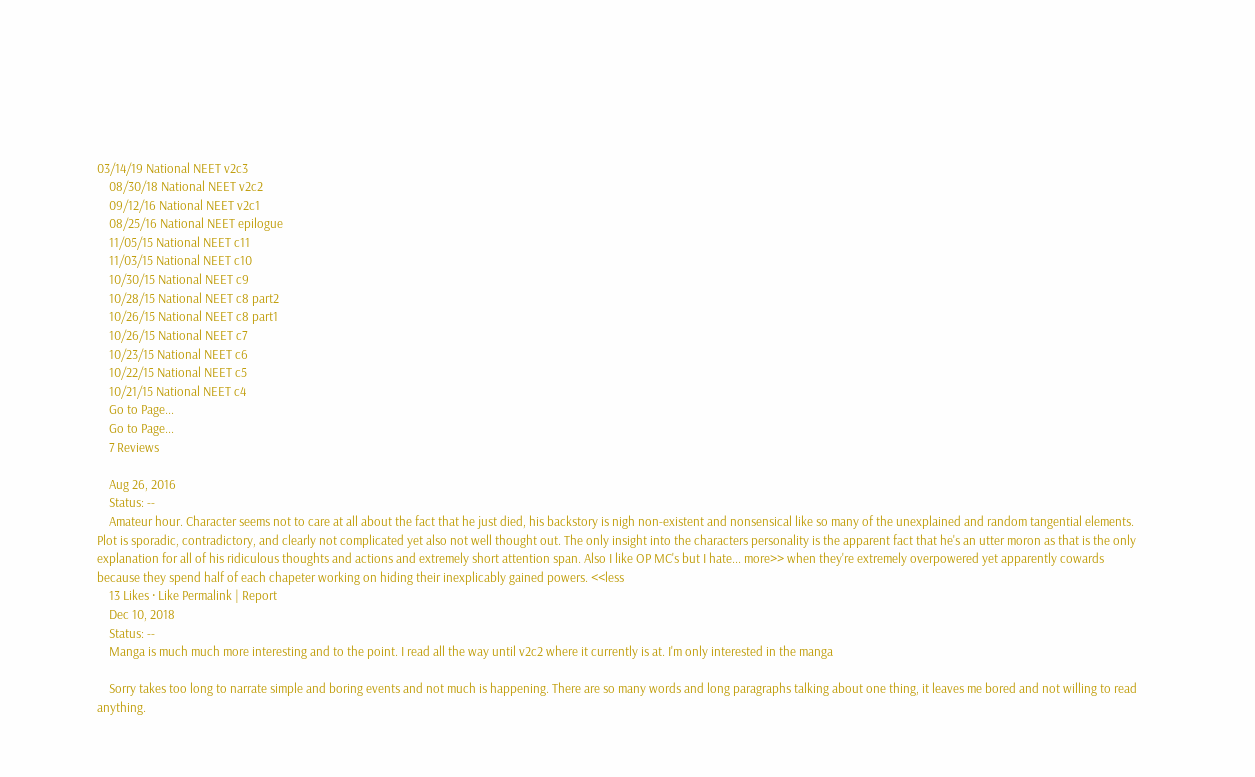03/14/19 National NEET v2c3
    08/30/18 National NEET v2c2
    09/12/16 National NEET v2c1
    08/25/16 National NEET epilogue
    11/05/15 National NEET c11
    11/03/15 National NEET c10
    10/30/15 National NEET c9
    10/28/15 National NEET c8 part2
    10/26/15 National NEET c8 part1
    10/26/15 National NEET c7
    10/23/15 National NEET c6
    10/22/15 National NEET c5
    10/21/15 National NEET c4
    Go to Page...
    Go to Page...
    7 Reviews

    Aug 26, 2016
    Status: --
    Amateur hour. Character seems not to care at all about the fact that he just died, his backstory is nigh non-existent and nonsensical like so many of the unexplained and random tangential elements. Plot is sporadic, contradictory, and clearly not complicated yet also not well thought out. The only insight into the characters personality is the apparent fact that he's an utter moron as that is the only explanation for all of his ridiculous thoughts and actions and extremely short attention span. Also I like OP MC's but I hate... more>> when they're extremely overpowered yet apparently cowards because they spend half of each chapeter working on hiding their inexplicably gained powers. <<less
    13 Likes · Like Permalink | Report
    Dec 10, 2018
    Status: --
    Manga is much much more interesting and to the point. I read all the way until v2c2 where it currently is at. I'm only interested in the manga

    Sorry takes too long to narrate simple and boring events and not much is happening. There are so many words and long paragraphs talking about one thing, it leaves me bored and not willing to read anything.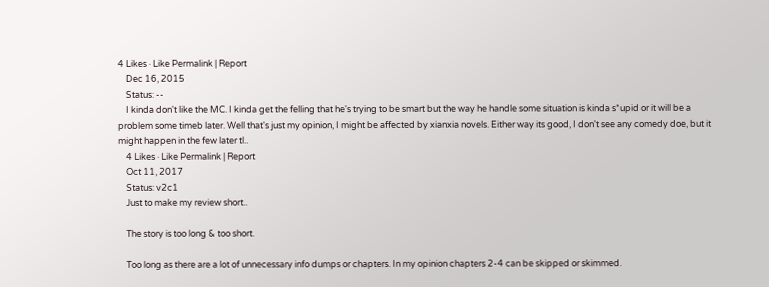4 Likes · Like Permalink | Report
    Dec 16, 2015
    Status: --
    I kinda don't like the MC. I kinda get the felling that he's trying to be smart but the way he handle some situation is kinda s*upid or it will be a problem some timeb later. Well that's just my opinion, I might be affected by xianxia novels. Either way its good, I don't see any comedy doe, but it might happen in the few later tl..
    4 Likes · Like Permalink | Report
    Oct 11, 2017
    Status: v2c1
    Just to make my review short..

    The story is too long & too short.

    Too long as there are a lot of unnecessary info dumps or chapters. In my opinion chapters 2-4 can be skipped or skimmed.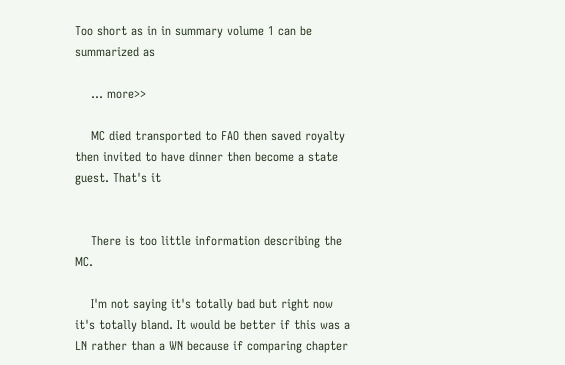Too short as in in summary volume 1 can be summarized as

    ... more>>

    MC died transported to FAO then saved royalty then invited to have dinner then become a state guest. That's it


    There is too little information describing the MC.

    I'm not saying it's totally bad but right now it's totally bland. It would be better if this was a LN rather than a WN because if comparing chapter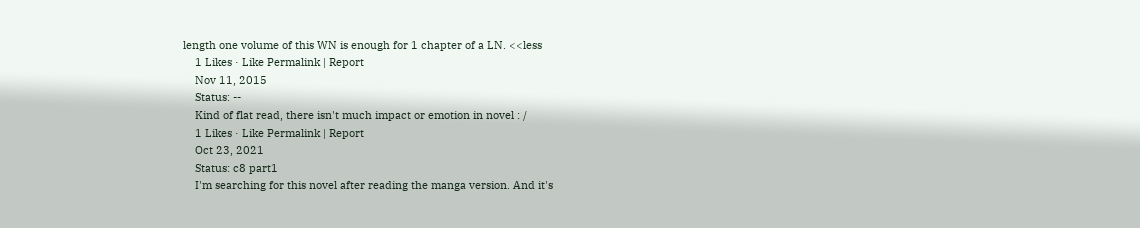length one volume of this WN is enough for 1 chapter of a LN. <<less
    1 Likes · Like Permalink | Report
    Nov 11, 2015
    Status: --
    Kind of flat read, there isn't much impact or emotion in novel : /
    1 Likes · Like Permalink | Report
    Oct 23, 2021
    Status: c8 part1
    I'm searching for this novel after reading the manga version. And it's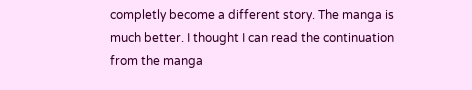completly become a different story. The manga is much better. I thought I can read the continuation from the manga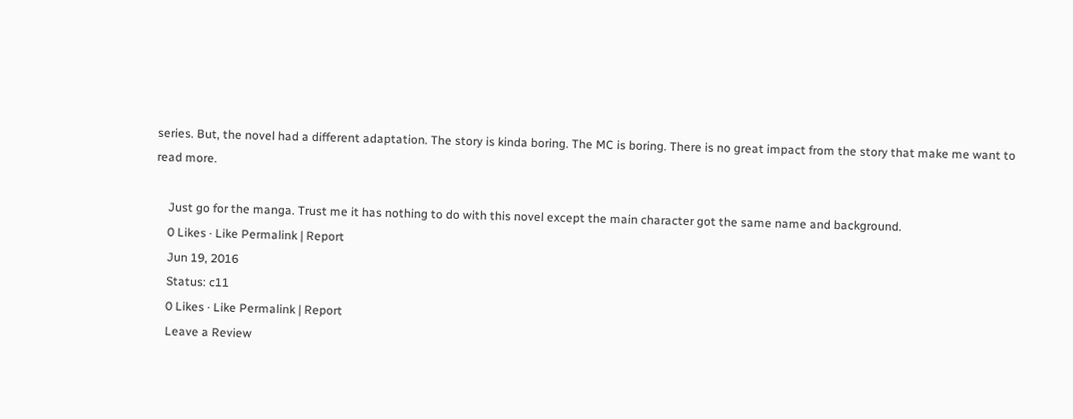series. But, the novel had a different adaptation. The story is kinda boring. The MC is boring. There is no great impact from the story that make me want to read more.

    Just go for the manga. Trust me it has nothing to do with this novel except the main character got the same name and background.
    0 Likes · Like Permalink | Report
    Jun 19, 2016
    Status: c11
    0 Likes · Like Permalink | Report
    Leave a Review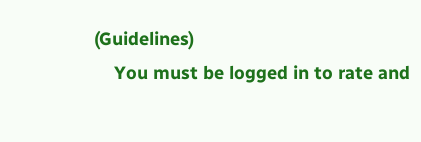(Guidelines)
    You must be logged in to rate and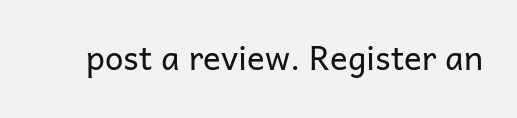post a review. Register an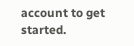account to get started.